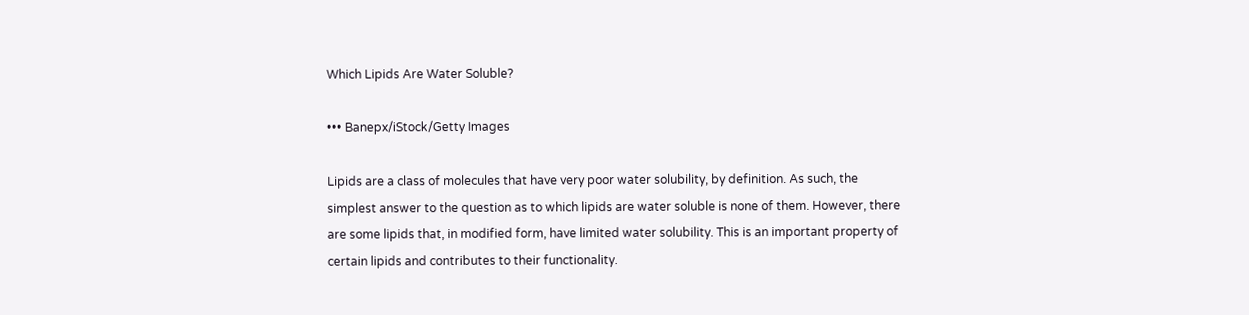Which Lipids Are Water Soluble?

••• Banepx/iStock/Getty Images

Lipids are a class of molecules that have very poor water solubility, by definition. As such, the simplest answer to the question as to which lipids are water soluble is none of them. However, there are some lipids that, in modified form, have limited water solubility. This is an important property of certain lipids and contributes to their functionality.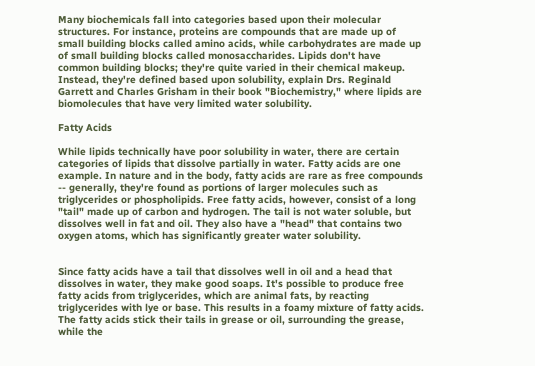Many biochemicals fall into categories based upon their molecular structures. For instance, proteins are compounds that are made up of small building blocks called amino acids, while carbohydrates are made up of small building blocks called monosaccharides. Lipids don't have common building blocks; they're quite varied in their chemical makeup. Instead, they're defined based upon solubility, explain Drs. Reginald Garrett and Charles Grisham in their book "Biochemistry," where lipids are biomolecules that have very limited water solubility.

Fatty Acids

While lipids technically have poor solubility in water, there are certain categories of lipids that dissolve partially in water. Fatty acids are one example. In nature and in the body, fatty acids are rare as free compounds -- generally, they're found as portions of larger molecules such as triglycerides or phospholipids. Free fatty acids, however, consist of a long "tail" made up of carbon and hydrogen. The tail is not water soluble, but dissolves well in fat and oil. They also have a "head" that contains two oxygen atoms, which has significantly greater water solubility.


Since fatty acids have a tail that dissolves well in oil and a head that dissolves in water, they make good soaps. It's possible to produce free fatty acids from triglycerides, which are animal fats, by reacting triglycerides with lye or base. This results in a foamy mixture of fatty acids. The fatty acids stick their tails in grease or oil, surrounding the grease, while the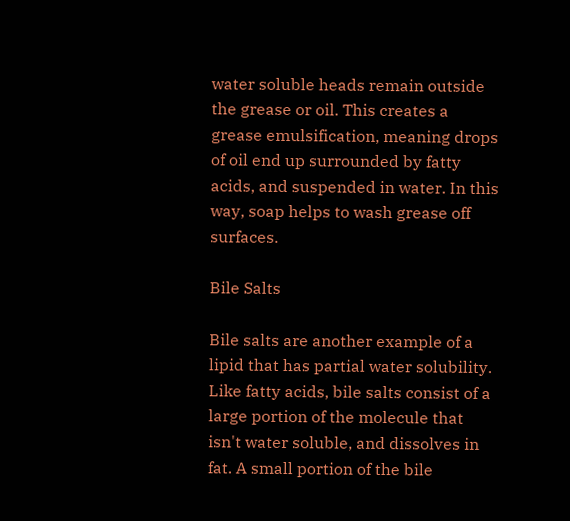water soluble heads remain outside the grease or oil. This creates a grease emulsification, meaning drops of oil end up surrounded by fatty acids, and suspended in water. In this way, soap helps to wash grease off surfaces.

Bile Salts

Bile salts are another example of a lipid that has partial water solubility. Like fatty acids, bile salts consist of a large portion of the molecule that isn't water soluble, and dissolves in fat. A small portion of the bile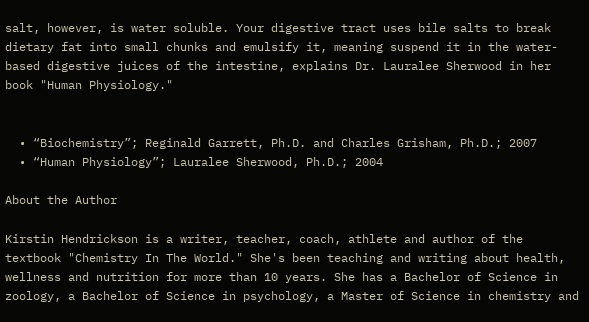salt, however, is water soluble. Your digestive tract uses bile salts to break dietary fat into small chunks and emulsify it, meaning suspend it in the water-based digestive juices of the intestine, explains Dr. Lauralee Sherwood in her book "Human Physiology."


  • “Biochemistry”; Reginald Garrett, Ph.D. and Charles Grisham, Ph.D.; 2007
  • “Human Physiology”; Lauralee Sherwood, Ph.D.; 2004

About the Author

Kirstin Hendrickson is a writer, teacher, coach, athlete and author of the textbook "Chemistry In The World." She's been teaching and writing about health, wellness and nutrition for more than 10 years. She has a Bachelor of Science in zoology, a Bachelor of Science in psychology, a Master of Science in chemistry and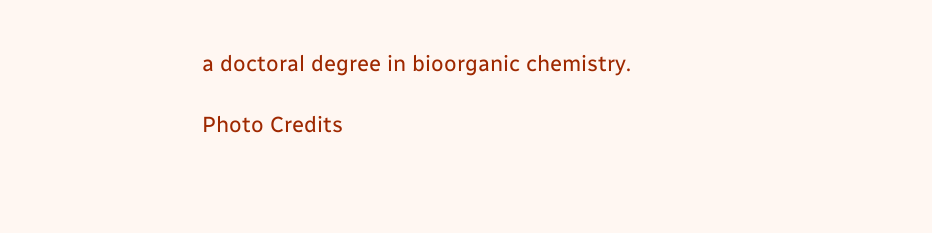a doctoral degree in bioorganic chemistry.

Photo Credits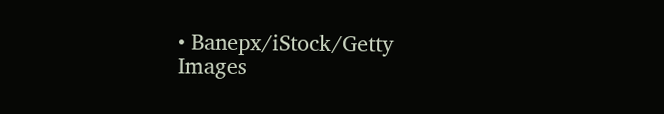• Banepx/iStock/Getty Images